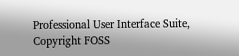Professional User Interface Suite, Copyright FOSS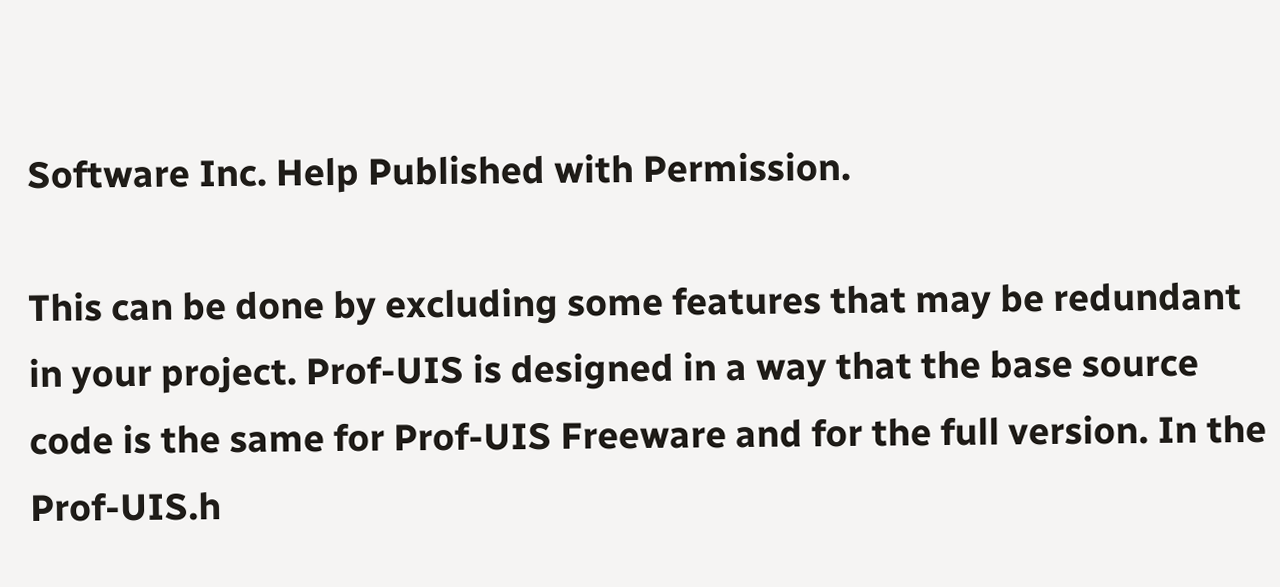Software Inc. Help Published with Permission.

This can be done by excluding some features that may be redundant in your project. Prof-UIS is designed in a way that the base source code is the same for Prof-UIS Freeware and for the full version. In the Prof-UIS.h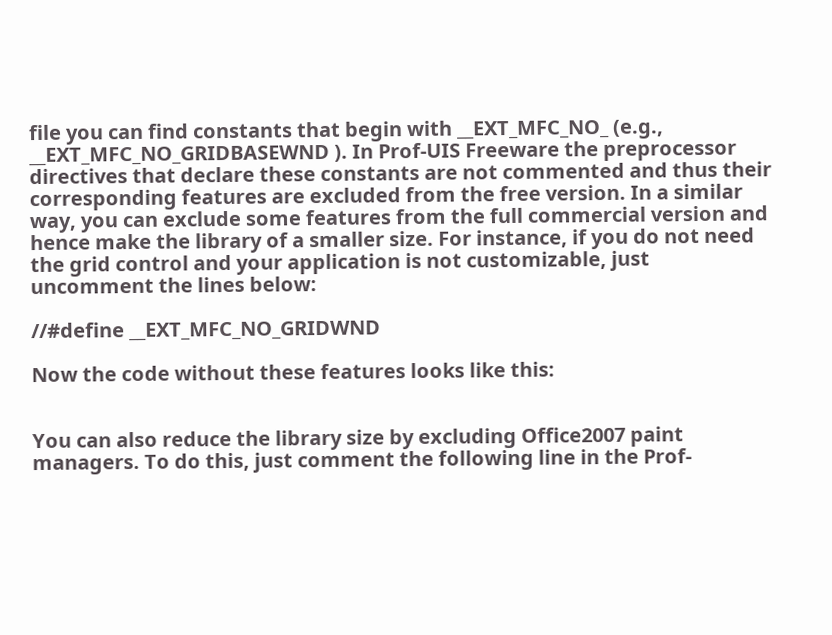file you can find constants that begin with __EXT_MFC_NO_ (e.g., __EXT_MFC_NO_GRIDBASEWND ). In Prof-UIS Freeware the preprocessor directives that declare these constants are not commented and thus their corresponding features are excluded from the free version. In a similar way, you can exclude some features from the full commercial version and hence make the library of a smaller size. For instance, if you do not need the grid control and your application is not customizable, just uncomment the lines below:

//#define __EXT_MFC_NO_GRIDWND

Now the code without these features looks like this:


You can also reduce the library size by excluding Office2007 paint managers. To do this, just comment the following line in the Prof-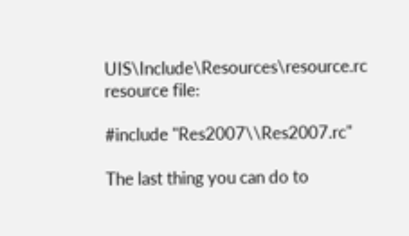UIS\Include\Resources\resource.rc resource file:

#include "Res2007\\Res2007.rc"

The last thing you can do to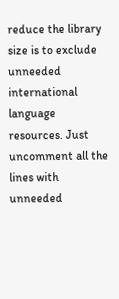reduce the library size is to exclude unneeded international language resources. Just uncomment all the lines with unneeded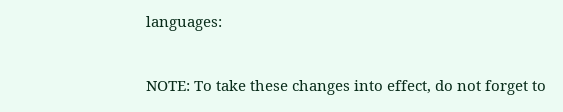languages:


NOTE: To take these changes into effect, do not forget to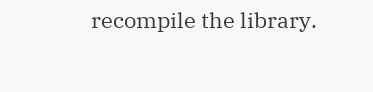recompile the library.